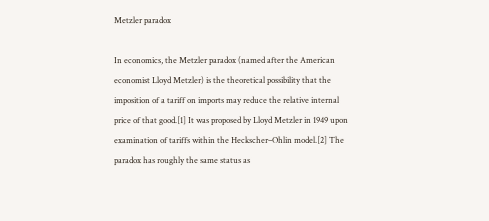Metzler paradox

In economics, the Metzler paradox (named after the American economist Lloyd Metzler) is the theoretical possibility that the imposition of a tariff on imports may reduce the relative internal price of that good.[1] It was proposed by Lloyd Metzler in 1949 upon examination of tariffs within the Heckscher–Ohlin model.[2] The paradox has roughly the same status as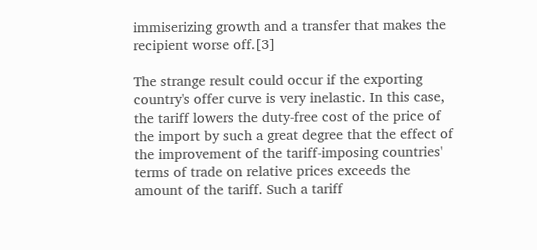immiserizing growth and a transfer that makes the recipient worse off.[3]

The strange result could occur if the exporting country's offer curve is very inelastic. In this case, the tariff lowers the duty-free cost of the price of the import by such a great degree that the effect of the improvement of the tariff-imposing countries' terms of trade on relative prices exceeds the amount of the tariff. Such a tariff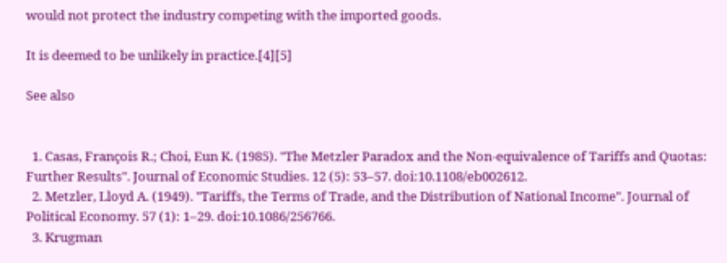would not protect the industry competing with the imported goods.

It is deemed to be unlikely in practice.[4][5]

See also


  1. Casas, François R.; Choi, Eun K. (1985). "The Metzler Paradox and the Non-equivalence of Tariffs and Quotas: Further Results". Journal of Economic Studies. 12 (5): 53–57. doi:10.1108/eb002612.
  2. Metzler, Lloyd A. (1949). "Tariffs, the Terms of Trade, and the Distribution of National Income". Journal of Political Economy. 57 (1): 1–29. doi:10.1086/256766.
  3. Krugman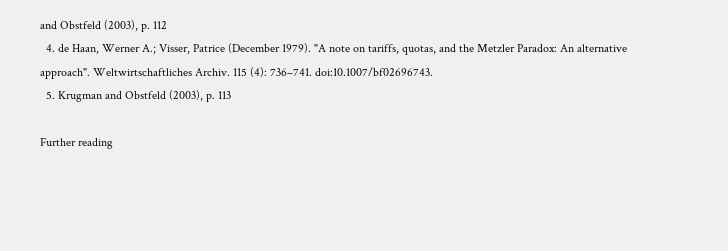and Obstfeld (2003), p. 112
  4. de Haan, Werner A.; Visser, Patrice (December 1979). "A note on tariffs, quotas, and the Metzler Paradox: An alternative approach". Weltwirtschaftliches Archiv. 115 (4): 736–741. doi:10.1007/bf02696743.
  5. Krugman and Obstfeld (2003), p. 113

Further reading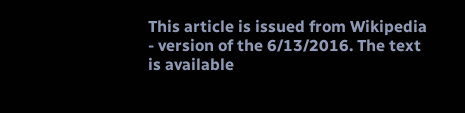This article is issued from Wikipedia - version of the 6/13/2016. The text is available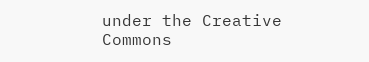under the Creative Commons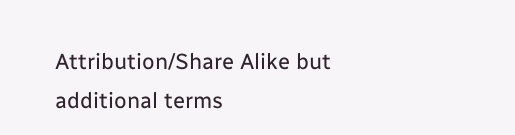Attribution/Share Alike but additional terms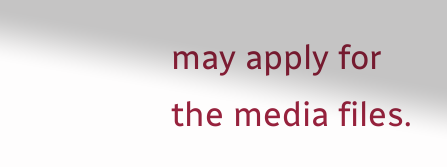may apply for the media files.